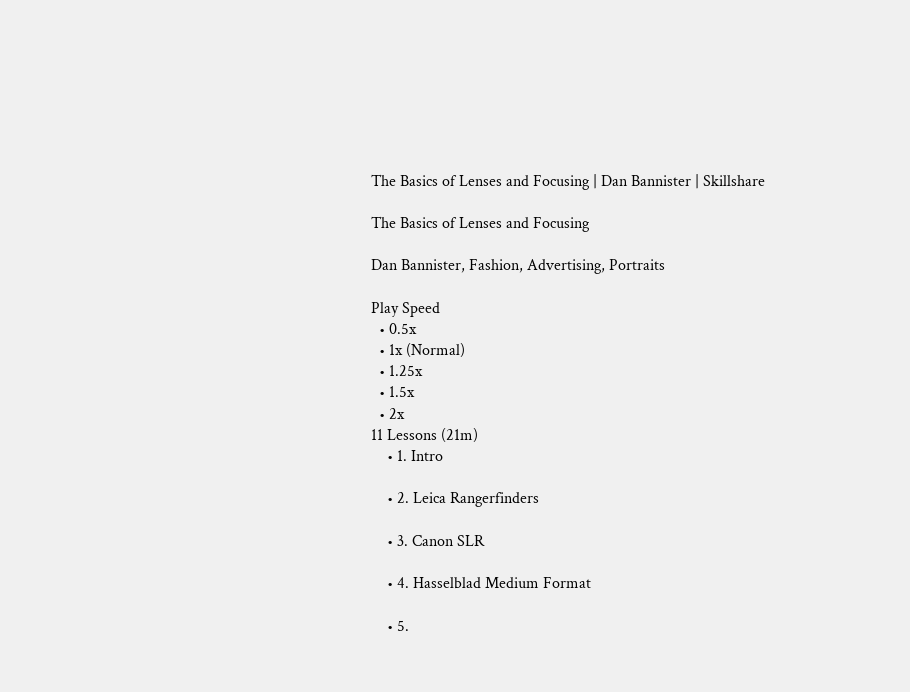The Basics of Lenses and Focusing | Dan Bannister | Skillshare

The Basics of Lenses and Focusing

Dan Bannister, Fashion, Advertising, Portraits

Play Speed
  • 0.5x
  • 1x (Normal)
  • 1.25x
  • 1.5x
  • 2x
11 Lessons (21m)
    • 1. Intro

    • 2. Leica Rangerfinders

    • 3. Canon SLR

    • 4. Hasselblad Medium Format

    • 5.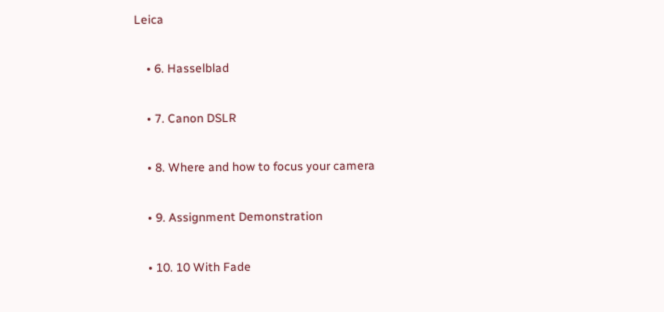Leica

    • 6. Hasselblad

    • 7. Canon DSLR

    • 8. Where and how to focus your camera

    • 9. Assignment Demonstration

    • 10. 10 With Fade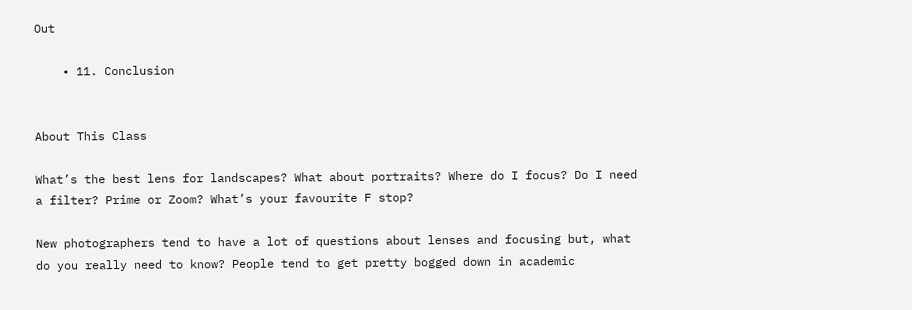Out

    • 11. Conclusion


About This Class

What’s the best lens for landscapes? What about portraits? Where do I focus? Do I need a filter? Prime or Zoom? What’s your favourite F stop?

New photographers tend to have a lot of questions about lenses and focusing but, what do you really need to know? People tend to get pretty bogged down in academic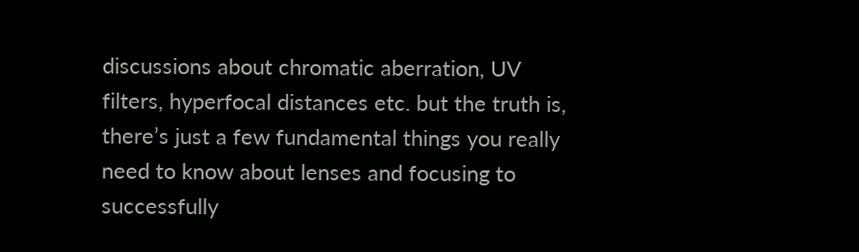discussions about chromatic aberration, UV filters, hyperfocal distances etc. but the truth is, there’s just a few fundamental things you really need to know about lenses and focusing to successfully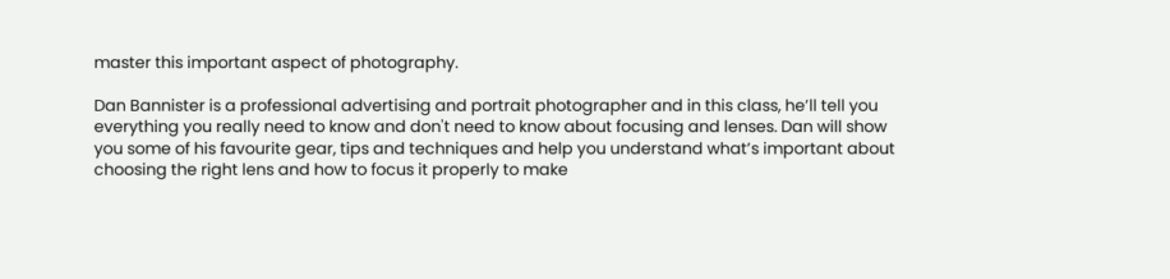master this important aspect of photography.

Dan Bannister is a professional advertising and portrait photographer and in this class, he’ll tell you everything you really need to know and don't need to know about focusing and lenses. Dan will show you some of his favourite gear, tips and techniques and help you understand what’s important about choosing the right lens and how to focus it properly to make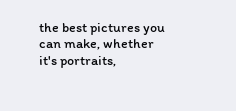the best pictures you can make, whether it's portraits,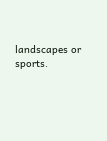landscapes or sports.